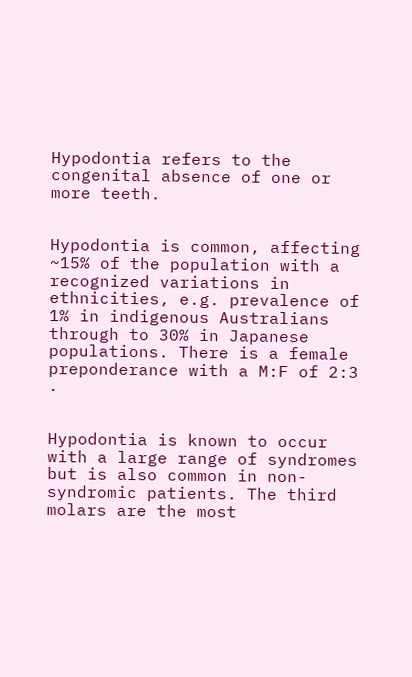Hypodontia refers to the congenital absence of one or more teeth.


Hypodontia is common, affecting ~15% of the population with a recognized variations in ethnicities, e.g. prevalence of 1% in indigenous Australians through to 30% in Japanese populations. There is a female preponderance with a M:F of 2:3 .


Hypodontia is known to occur with a large range of syndromes but is also common in non-syndromic patients. The third molars are the most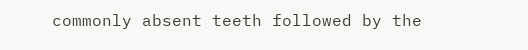commonly absent teeth followed by the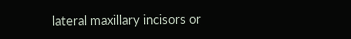lateral maxillary incisors or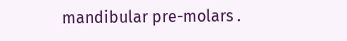mandibular pre-molars .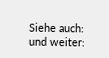Siehe auch:
und weiter: